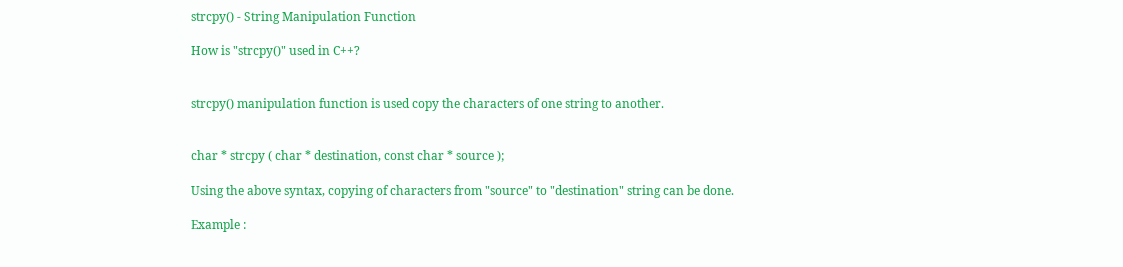strcpy() - String Manipulation Function

How is "strcpy()" used in C++?


strcpy() manipulation function is used copy the characters of one string to another.


char * strcpy ( char * destination, const char * source );

Using the above syntax, copying of characters from "source" to "destination" string can be done.

Example :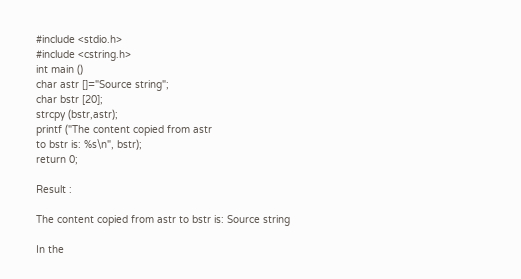#include <stdio.h>
#include <cstring.h>
int main ()
char astr []="Source string";
char bstr [20];
strcpy (bstr,astr);
printf ("The content copied from astr
to bstr is: %s\n", bstr);
return 0;

Result :

The content copied from astr to bstr is: Source string

In the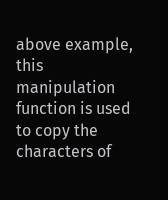above example, this manipulation function is used to copy the characters of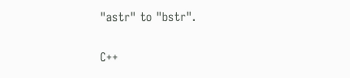"astr" to "bstr".

C++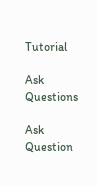Tutorial

Ask Questions

Ask Question